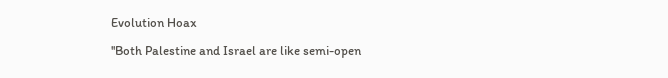Evolution Hoax

''Both Palestine and Israel are like semi-open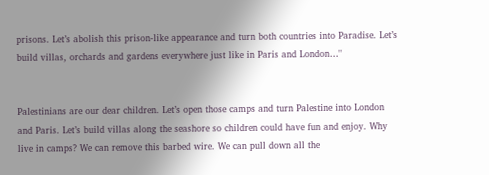prisons. Let’s abolish this prison-like appearance and turn both countries into Paradise. Let’s build villas, orchards and gardens everywhere just like in Paris and London…''


Palestinians are our dear children. Let’s open those camps and turn Palestine into London and Paris. Let’s build villas along the seashore so children could have fun and enjoy. Why live in camps? We can remove this barbed wire. We can pull down all the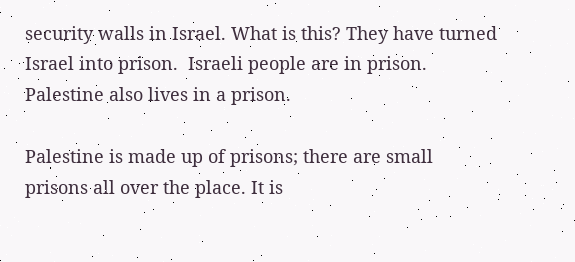security walls in Israel. What is this? They have turned Israel into prison.  Israeli people are in prison. Palestine also lives in a prison.

Palestine is made up of prisons; there are small prisons all over the place. It is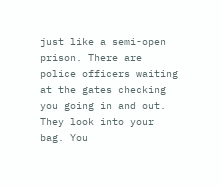just like a semi-open prison. There are police officers waiting at the gates checking you going in and out. They look into your bag. You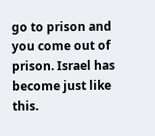go to prison and you come out of prison. Israel has become just like this.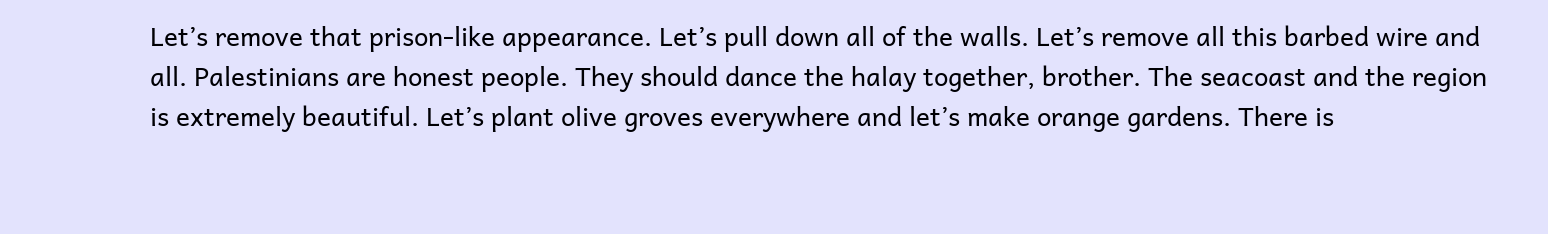Let’s remove that prison-like appearance. Let’s pull down all of the walls. Let’s remove all this barbed wire and all. Palestinians are honest people. They should dance the halay together, brother. The seacoast and the region is extremely beautiful. Let’s plant olive groves everywhere and let’s make orange gardens. There is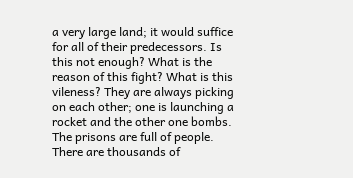a very large land; it would suffice for all of their predecessors. Is this not enough? What is the reason of this fight? What is this vileness? They are always picking on each other; one is launching a rocket and the other one bombs. The prisons are full of people. There are thousands of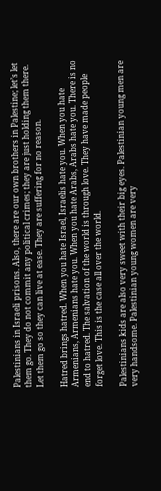Palestinians in Israeli prisons. Also, there are our own brothers in Palestine; let’s let them go. They do not commit any political crimes; they are just holding them there. Let them go so they can live at ease. They are suffering for no reason.

Hatred brings hatred. When you hate Israel, Israelis hate you. When you hate Armenians, Armenians hate you. When you hate Arabs, Arabs hate you. There is no end to hatred. The salvation of the world is through love. They have made people forget love. This is the case all over the world.

Palestinians kids are also very sweet with their big eyes. Palestinian young men are very handsome. Palestinian young women are very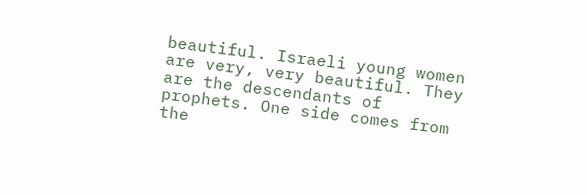beautiful. Israeli young women are very, very beautiful. They are the descendants of prophets. One side comes from the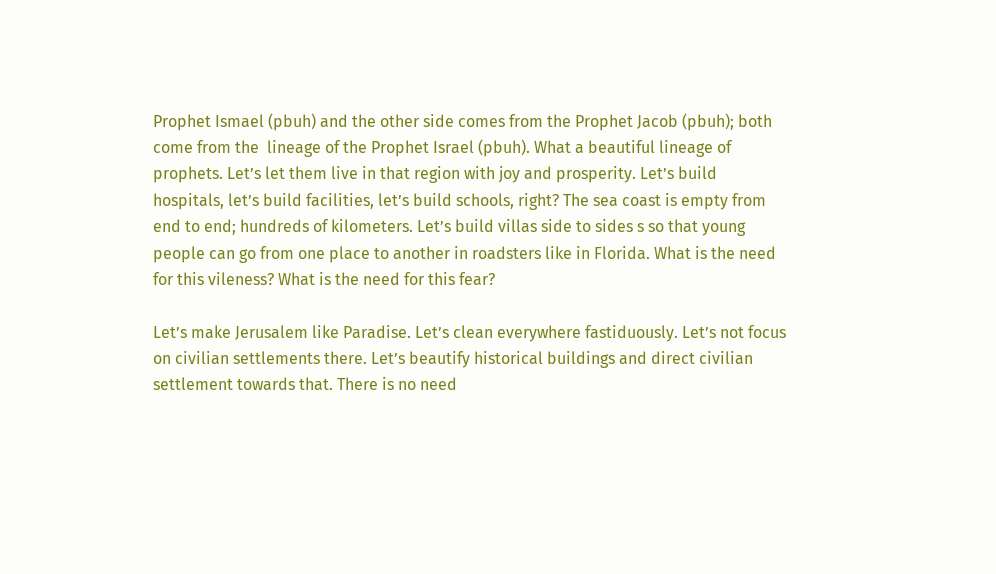Prophet Ismael (pbuh) and the other side comes from the Prophet Jacob (pbuh); both come from the  lineage of the Prophet Israel (pbuh). What a beautiful lineage of prophets. Let’s let them live in that region with joy and prosperity. Let’s build hospitals, let’s build facilities, let’s build schools, right? The sea coast is empty from end to end; hundreds of kilometers. Let’s build villas side to sides s so that young people can go from one place to another in roadsters like in Florida. What is the need for this vileness? What is the need for this fear?

Let’s make Jerusalem like Paradise. Let’s clean everywhere fastiduously. Let’s not focus on civilian settlements there. Let’s beautify historical buildings and direct civilian settlement towards that. There is no need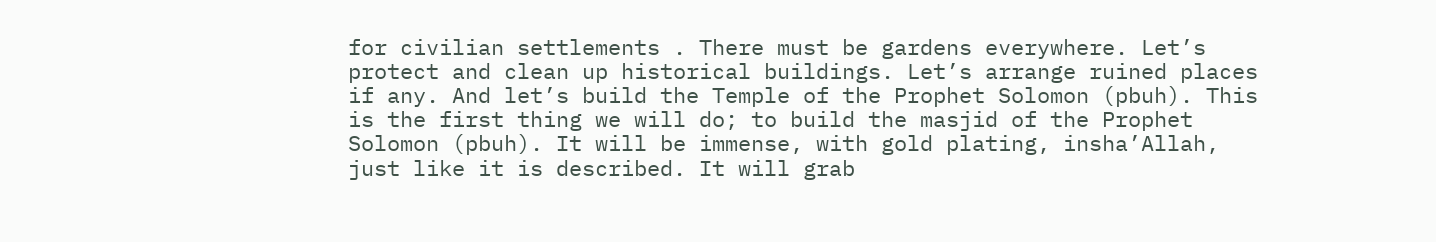for civilian settlements . There must be gardens everywhere. Let’s protect and clean up historical buildings. Let’s arrange ruined places if any. And let’s build the Temple of the Prophet Solomon (pbuh). This is the first thing we will do; to build the masjid of the Prophet Solomon (pbuh). It will be immense, with gold plating, insha’Allah, just like it is described. It will grab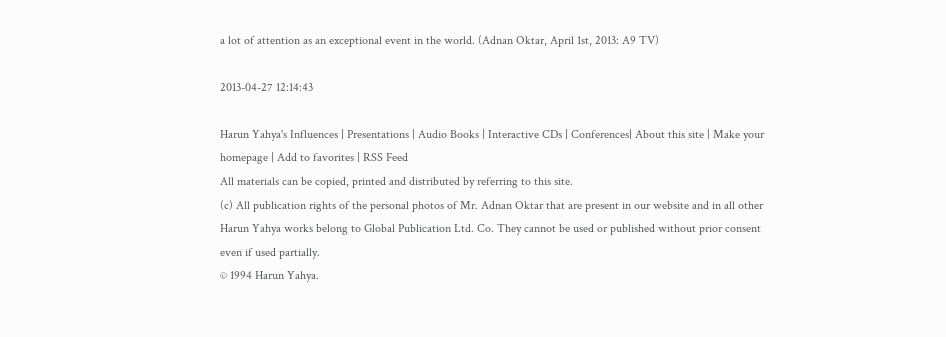a lot of attention as an exceptional event in the world. (Adnan Oktar, April 1st, 2013: A9 TV)

2013-04-27 12:14:43

Harun Yahya's Influences | Presentations | Audio Books | Interactive CDs | Conferences| About this site | Make your homepage | Add to favorites | RSS Feed
All materials can be copied, printed and distributed by referring to this site.
(c) All publication rights of the personal photos of Mr. Adnan Oktar that are present in our website and in all other Harun Yahya works belong to Global Publication Ltd. Co. They cannot be used or published without prior consent even if used partially.
© 1994 Harun Yahya.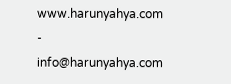www.harunyahya.com - info@harunyahya.com